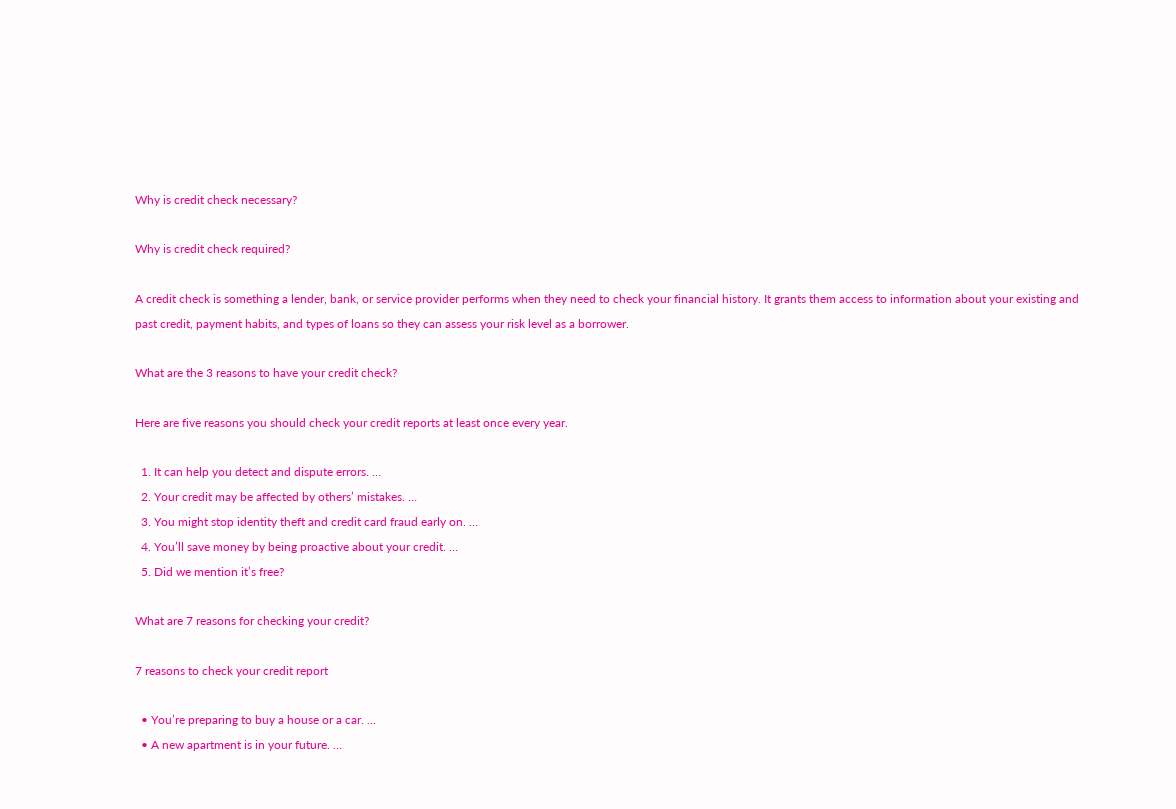Why is credit check necessary?

Why is credit check required?

A credit check is something a lender, bank, or service provider performs when they need to check your financial history. It grants them access to information about your existing and past credit, payment habits, and types of loans so they can assess your risk level as a borrower.

What are the 3 reasons to have your credit check?

Here are five reasons you should check your credit reports at least once every year.

  1. It can help you detect and dispute errors. …
  2. Your credit may be affected by others’ mistakes. …
  3. You might stop identity theft and credit card fraud early on. …
  4. You’ll save money by being proactive about your credit. …
  5. Did we mention it’s free?

What are 7 reasons for checking your credit?

7 reasons to check your credit report

  • You’re preparing to buy a house or a car. …
  • A new apartment is in your future. …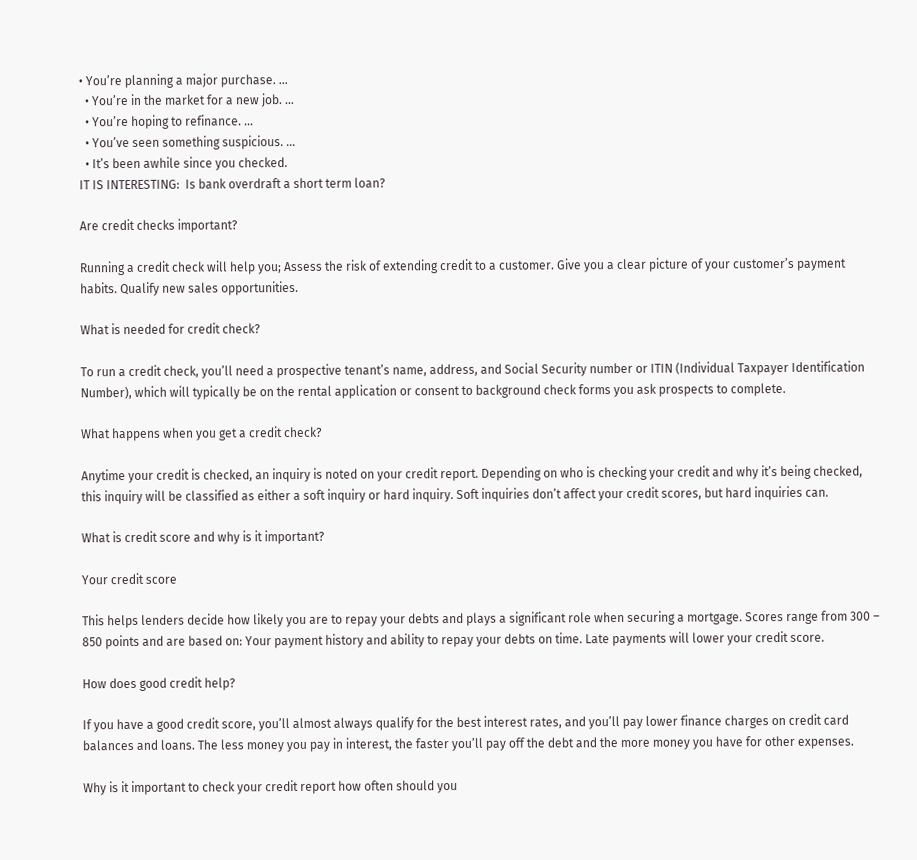• You’re planning a major purchase. …
  • You’re in the market for a new job. …
  • You’re hoping to refinance. …
  • You’ve seen something suspicious. …
  • It’s been awhile since you checked.
IT IS INTERESTING:  Is bank overdraft a short term loan?

Are credit checks important?

Running a credit check will help you; Assess the risk of extending credit to a customer. Give you a clear picture of your customer’s payment habits. Qualify new sales opportunities.

What is needed for credit check?

To run a credit check, you’ll need a prospective tenant’s name, address, and Social Security number or ITIN (Individual Taxpayer Identification Number), which will typically be on the rental application or consent to background check forms you ask prospects to complete.

What happens when you get a credit check?

Anytime your credit is checked, an inquiry is noted on your credit report. Depending on who is checking your credit and why it’s being checked, this inquiry will be classified as either a soft inquiry or hard inquiry. Soft inquiries don’t affect your credit scores, but hard inquiries can.

What is credit score and why is it important?

Your credit score

This helps lenders decide how likely you are to repay your debts and plays a significant role when securing a mortgage. Scores range from 300 – 850 points and are based on: Your payment history and ability to repay your debts on time. Late payments will lower your credit score.

How does good credit help?

If you have a good credit score, you’ll almost always qualify for the best interest rates, and you’ll pay lower finance charges on credit card balances and loans. The less money you pay in interest, the faster you’ll pay off the debt and the more money you have for other expenses.

Why is it important to check your credit report how often should you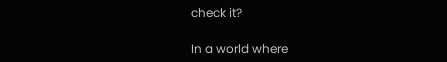check it?

In a world where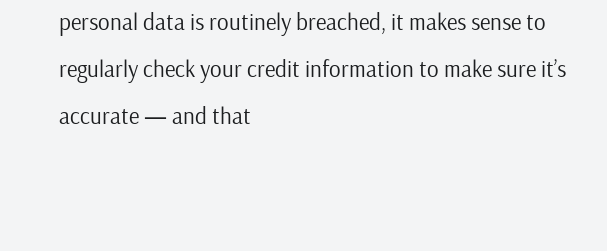personal data is routinely breached, it makes sense to regularly check your credit information to make sure it’s accurate — and that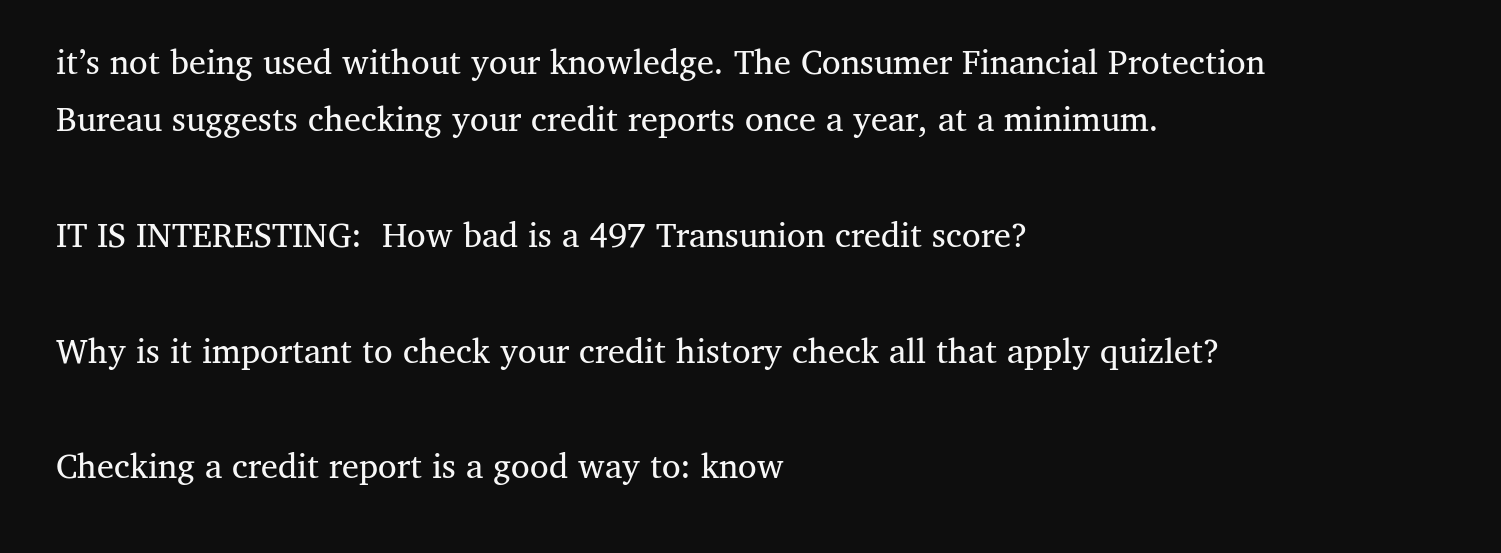it’s not being used without your knowledge. The Consumer Financial Protection Bureau suggests checking your credit reports once a year, at a minimum.

IT IS INTERESTING:  How bad is a 497 Transunion credit score?

Why is it important to check your credit history check all that apply quizlet?

Checking a credit report is a good way to: know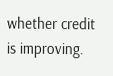whether credit is improving.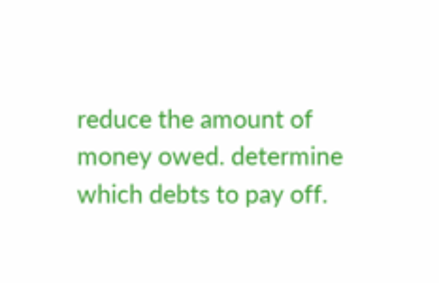reduce the amount of money owed. determine which debts to pay off.